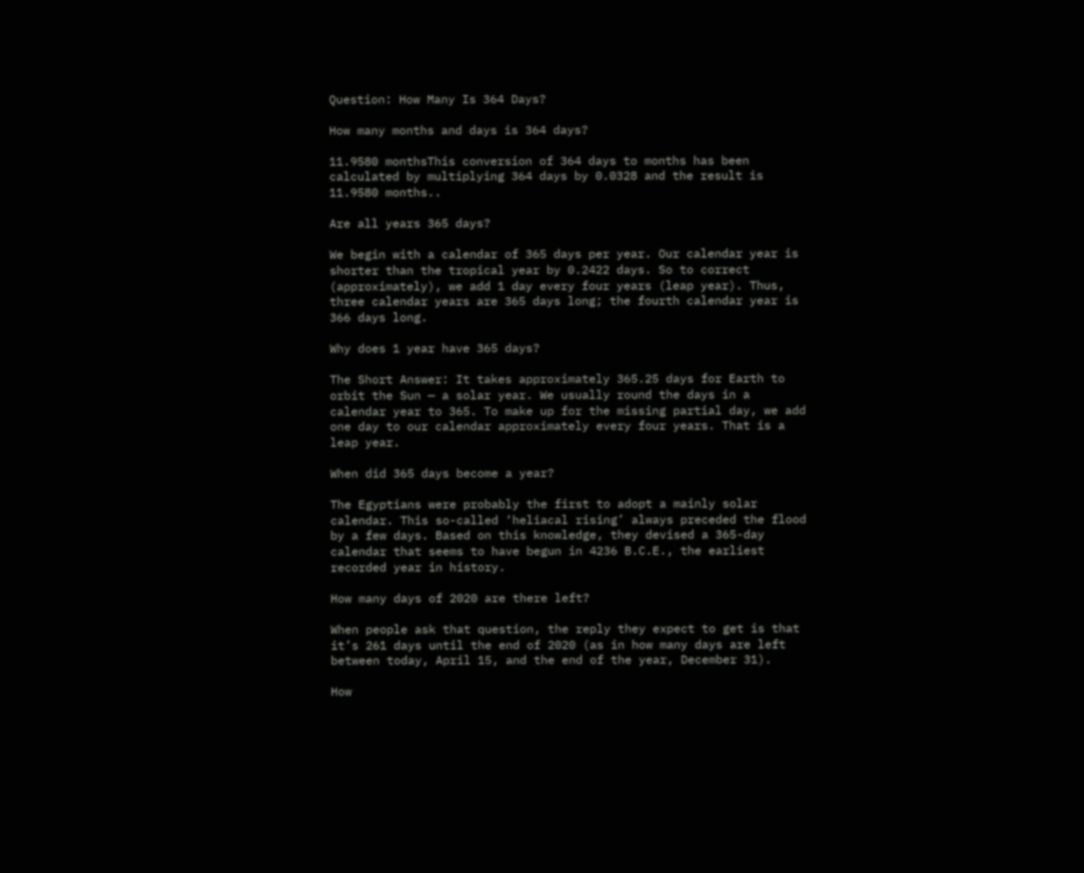Question: How Many Is 364 Days?

How many months and days is 364 days?

11.9580 monthsThis conversion of 364 days to months has been calculated by multiplying 364 days by 0.0328 and the result is 11.9580 months..

Are all years 365 days?

We begin with a calendar of 365 days per year. Our calendar year is shorter than the tropical year by 0.2422 days. So to correct (approximately), we add 1 day every four years (leap year). Thus, three calendar years are 365 days long; the fourth calendar year is 366 days long.

Why does 1 year have 365 days?

The Short Answer: It takes approximately 365.25 days for Earth to orbit the Sun — a solar year. We usually round the days in a calendar year to 365. To make up for the missing partial day, we add one day to our calendar approximately every four years. That is a leap year.

When did 365 days become a year?

The Egyptians were probably the first to adopt a mainly solar calendar. This so-called ‘heliacal rising’ always preceded the flood by a few days. Based on this knowledge, they devised a 365-day calendar that seems to have begun in 4236 B.C.E., the earliest recorded year in history.

How many days of 2020 are there left?

When people ask that question, the reply they expect to get is that it’s 261 days until the end of 2020 (as in how many days are left between today, April 15, and the end of the year, December 31).

How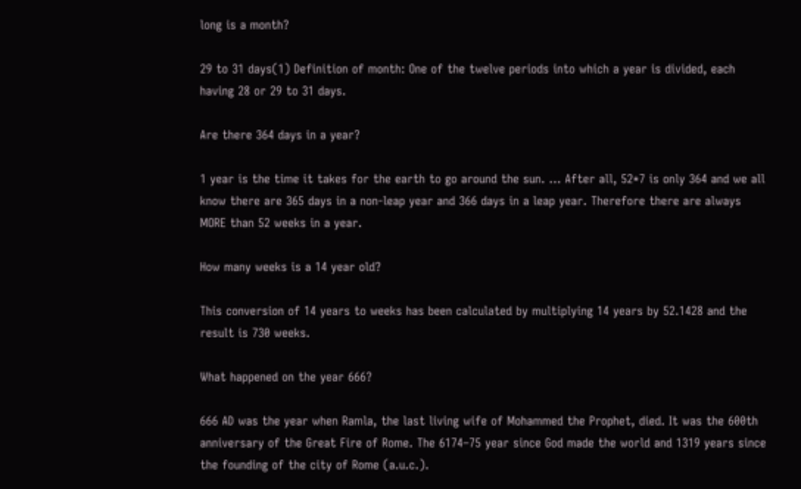long is a month?

29 to 31 days(1) Definition of month: One of the twelve periods into which a year is divided, each having 28 or 29 to 31 days.

Are there 364 days in a year?

1 year is the time it takes for the earth to go around the sun. … After all, 52*7 is only 364 and we all know there are 365 days in a non-leap year and 366 days in a leap year. Therefore there are always MORE than 52 weeks in a year.

How many weeks is a 14 year old?

This conversion of 14 years to weeks has been calculated by multiplying 14 years by 52.1428 and the result is 730 weeks.

What happened on the year 666?

666 AD was the year when Ramla, the last living wife of Mohammed the Prophet, died. It was the 600th anniversary of the Great Fire of Rome. The 6174–75 year since God made the world and 1319 years since the founding of the city of Rome (a.u.c.).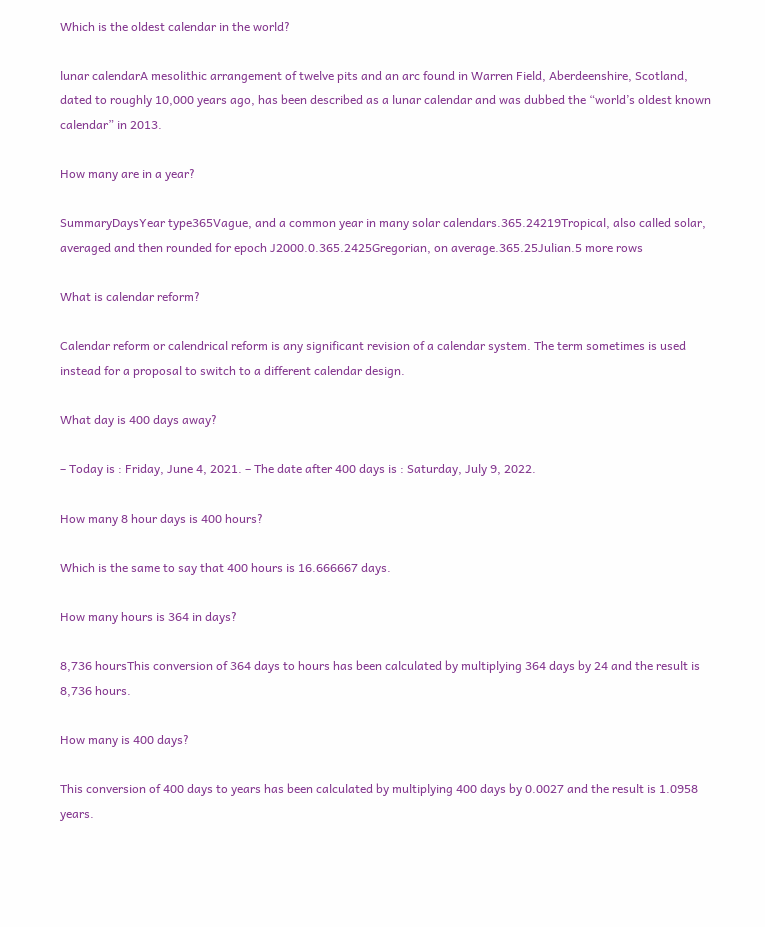Which is the oldest calendar in the world?

lunar calendarA mesolithic arrangement of twelve pits and an arc found in Warren Field, Aberdeenshire, Scotland, dated to roughly 10,000 years ago, has been described as a lunar calendar and was dubbed the “world’s oldest known calendar” in 2013.

How many are in a year?

SummaryDaysYear type365Vague, and a common year in many solar calendars.365.24219Tropical, also called solar, averaged and then rounded for epoch J2000.0.365.2425Gregorian, on average.365.25Julian.5 more rows

What is calendar reform?

Calendar reform or calendrical reform is any significant revision of a calendar system. The term sometimes is used instead for a proposal to switch to a different calendar design.

What day is 400 days away?

– Today is : Friday, June 4, 2021. – The date after 400 days is : Saturday, July 9, 2022.

How many 8 hour days is 400 hours?

Which is the same to say that 400 hours is 16.666667 days.

How many hours is 364 in days?

8,736 hoursThis conversion of 364 days to hours has been calculated by multiplying 364 days by 24 and the result is 8,736 hours.

How many is 400 days?

This conversion of 400 days to years has been calculated by multiplying 400 days by 0.0027 and the result is 1.0958 years.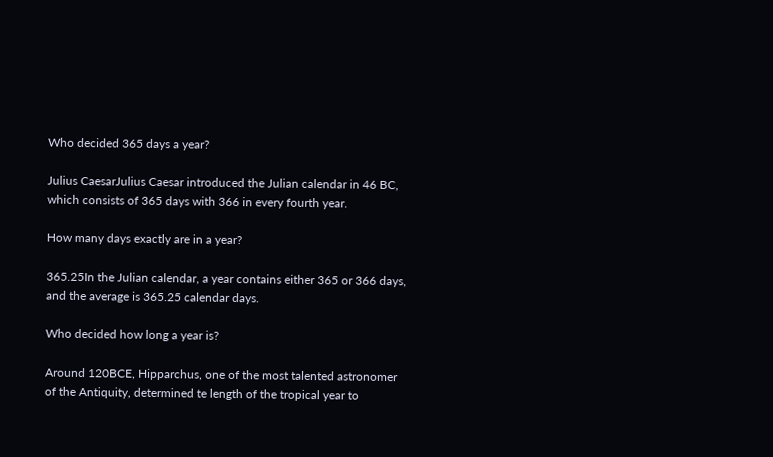Who decided 365 days a year?

Julius CaesarJulius Caesar introduced the Julian calendar in 46 BC, which consists of 365 days with 366 in every fourth year.

How many days exactly are in a year?

365.25In the Julian calendar, a year contains either 365 or 366 days, and the average is 365.25 calendar days.

Who decided how long a year is?

Around 120BCE, Hipparchus, one of the most talented astronomer of the Antiquity, determined te length of the tropical year to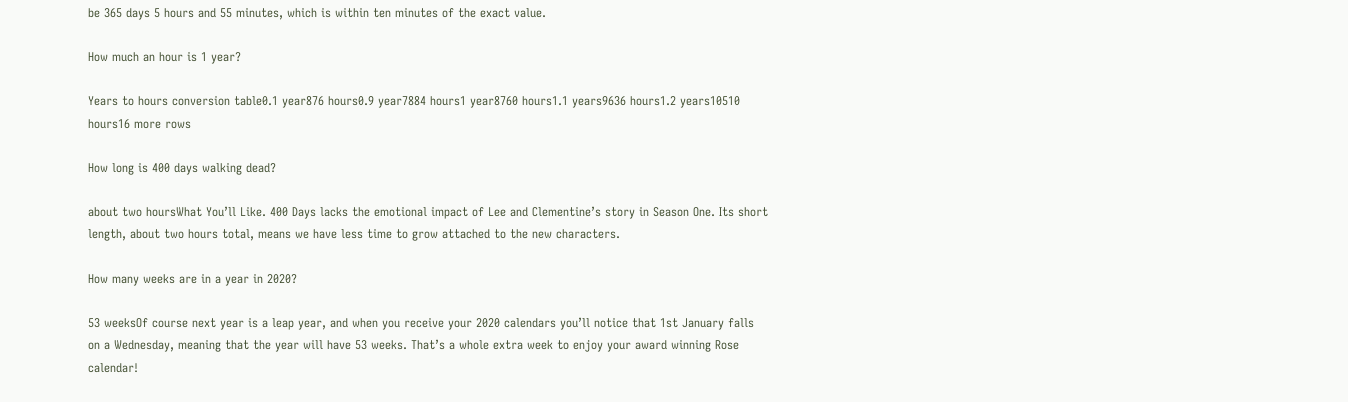be 365 days 5 hours and 55 minutes, which is within ten minutes of the exact value.

How much an hour is 1 year?

Years to hours conversion table0.1 year876 hours0.9 year7884 hours1 year8760 hours1.1 years9636 hours1.2 years10510 hours16 more rows

How long is 400 days walking dead?

about two hoursWhat You’ll Like. 400 Days lacks the emotional impact of Lee and Clementine’s story in Season One. Its short length, about two hours total, means we have less time to grow attached to the new characters.

How many weeks are in a year in 2020?

53 weeksOf course next year is a leap year, and when you receive your 2020 calendars you’ll notice that 1st January falls on a Wednesday, meaning that the year will have 53 weeks. That’s a whole extra week to enjoy your award winning Rose calendar!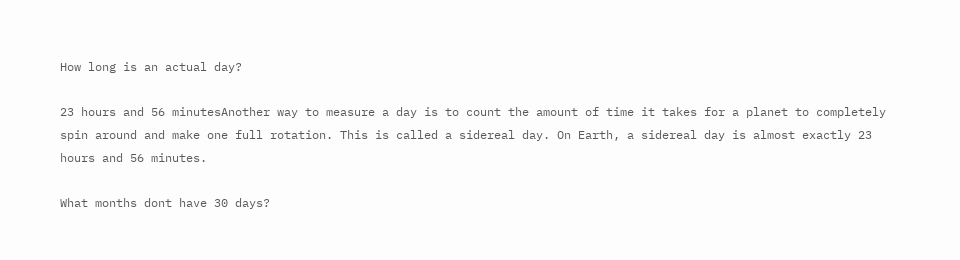How long is an actual day?

23 hours and 56 minutesAnother way to measure a day is to count the amount of time it takes for a planet to completely spin around and make one full rotation. This is called a sidereal day. On Earth, a sidereal day is almost exactly 23 hours and 56 minutes.

What months dont have 30 days?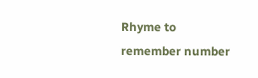Rhyme to remember number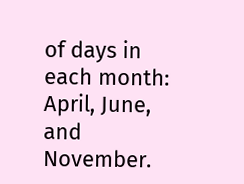of days in each month: April, June, and November.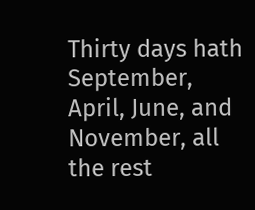Thirty days hath September, April, June, and November, all the rest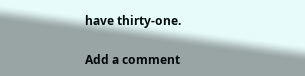have thirty-one.

Add a comment